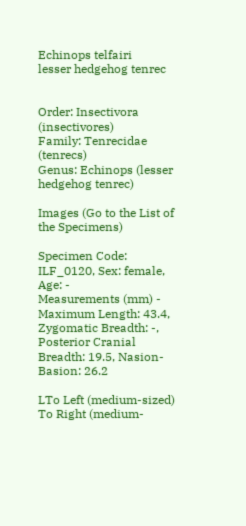Echinops telfairi
lesser hedgehog tenrec


Order: Insectivora (insectivores)
Family: Tenrecidae (tenrecs)
Genus: Echinops (lesser hedgehog tenrec)

Images (Go to the List of the Specimens)

Specimen Code: ILF_0120, Sex: female, Age: -
Measurements (mm) - Maximum Length: 43.4, Zygomatic Breadth: -, Posterior Cranial Breadth: 19.5, Nasion-Basion: 26.2

LTo Left (medium-sized) To Right (medium-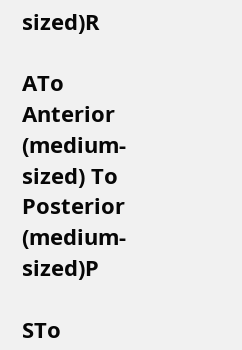sized)R

ATo Anterior (medium-sized) To Posterior (medium-sized)P

STo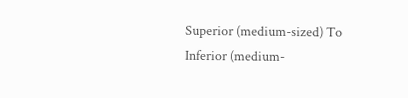Superior (medium-sized) To Inferior (medium-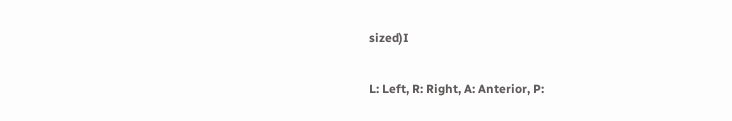sized)I

L: Left, R: Right, A: Anterior, P: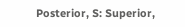Posterior, S: Superior,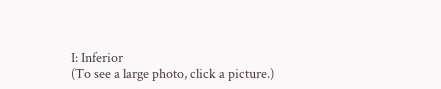I: Inferior
(To see a large photo, click a picture.)